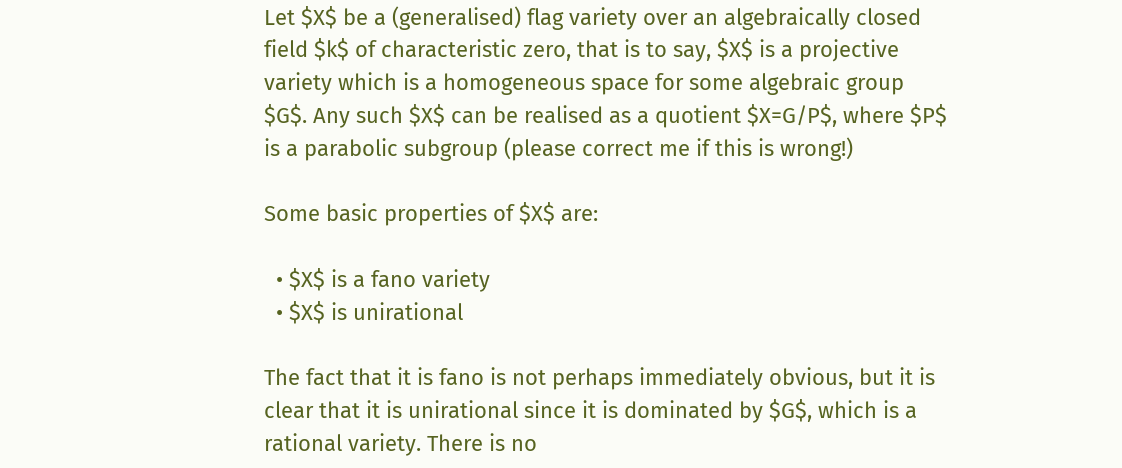Let $X$ be a (generalised) flag variety over an algebraically closed field $k$ of characteristic zero, that is to say, $X$ is a projective variety which is a homogeneous space for some algebraic group $G$. Any such $X$ can be realised as a quotient $X=G/P$, where $P$ is a parabolic subgroup (please correct me if this is wrong!)

Some basic properties of $X$ are:

  • $X$ is a fano variety
  • $X$ is unirational

The fact that it is fano is not perhaps immediately obvious, but it is clear that it is unirational since it is dominated by $G$, which is a rational variety. There is no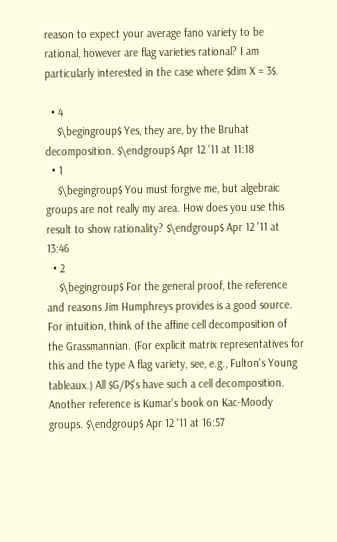reason to expect your average fano variety to be rational, however are flag varieties rational? I am particularly interested in the case where $dim X = 3$.

  • 4
    $\begingroup$ Yes, they are, by the Bruhat decomposition. $\endgroup$ Apr 12 '11 at 11:18
  • 1
    $\begingroup$ You must forgive me, but algebraic groups are not really my area. How does you use this result to show rationality? $\endgroup$ Apr 12 '11 at 13:46
  • 2
    $\begingroup$ For the general proof, the reference and reasons Jim Humphreys provides is a good source. For intuition, think of the affine cell decomposition of the Grassmannian. (For explicit matrix representatives for this and the type A flag variety, see, e.g., Fulton's Young tableaux.) All $G/P$'s have such a cell decomposition. Another reference is Kumar's book on Kac-Moody groups. $\endgroup$ Apr 12 '11 at 16:57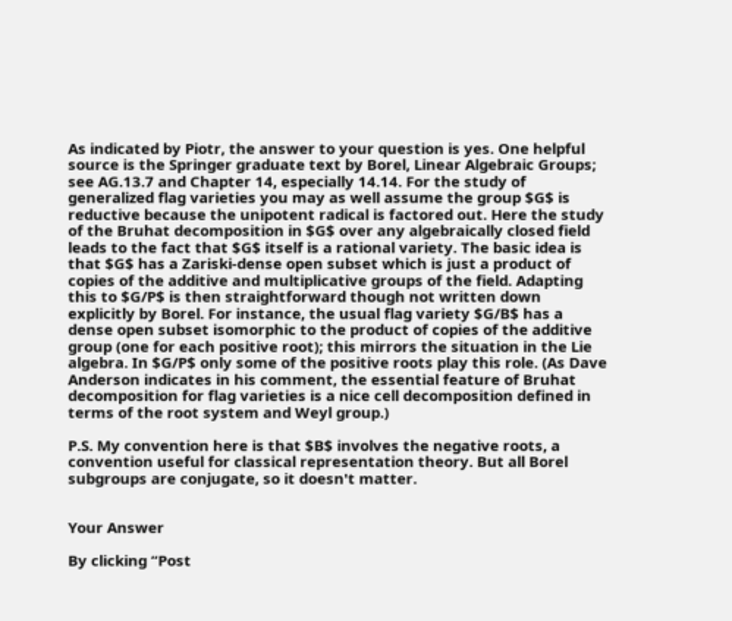As indicated by Piotr, the answer to your question is yes. One helpful source is the Springer graduate text by Borel, Linear Algebraic Groups; see AG.13.7 and Chapter 14, especially 14.14. For the study of generalized flag varieties you may as well assume the group $G$ is reductive because the unipotent radical is factored out. Here the study of the Bruhat decomposition in $G$ over any algebraically closed field leads to the fact that $G$ itself is a rational variety. The basic idea is that $G$ has a Zariski-dense open subset which is just a product of copies of the additive and multiplicative groups of the field. Adapting this to $G/P$ is then straightforward though not written down explicitly by Borel. For instance, the usual flag variety $G/B$ has a dense open subset isomorphic to the product of copies of the additive group (one for each positive root); this mirrors the situation in the Lie algebra. In $G/P$ only some of the positive roots play this role. (As Dave Anderson indicates in his comment, the essential feature of Bruhat decomposition for flag varieties is a nice cell decomposition defined in terms of the root system and Weyl group.)

P.S. My convention here is that $B$ involves the negative roots, a convention useful for classical representation theory. But all Borel subgroups are conjugate, so it doesn't matter.


Your Answer

By clicking “Post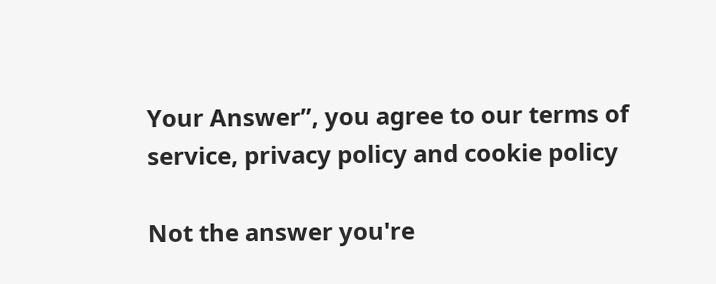Your Answer”, you agree to our terms of service, privacy policy and cookie policy

Not the answer you're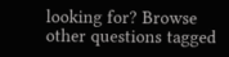looking for? Browse other questions tagged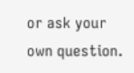or ask your own question.